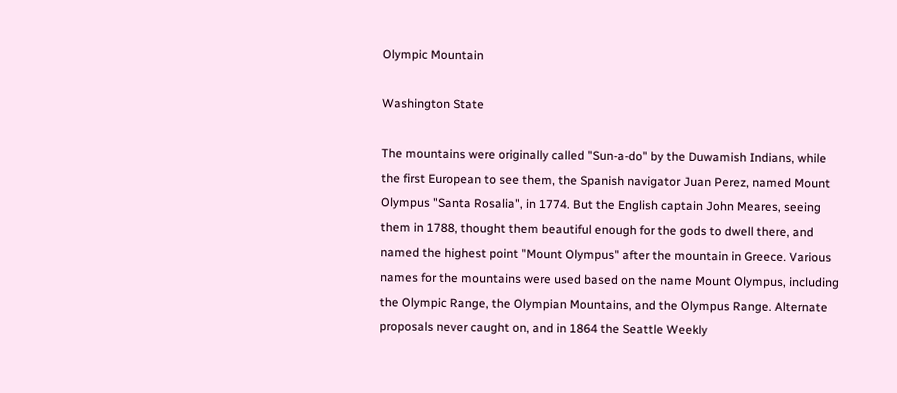Olympic Mountain

Washington State

The mountains were originally called "Sun-a-do" by the Duwamish Indians, while the first European to see them, the Spanish navigator Juan Perez, named Mount Olympus "Santa Rosalia", in 1774. But the English captain John Meares, seeing them in 1788, thought them beautiful enough for the gods to dwell there, and named the highest point "Mount Olympus" after the mountain in Greece. Various names for the mountains were used based on the name Mount Olympus, including the Olympic Range, the Olympian Mountains, and the Olympus Range. Alternate proposals never caught on, and in 1864 the Seattle Weekly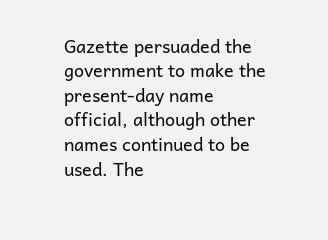Gazette persuaded the government to make the present-day name official, although other names continued to be used. The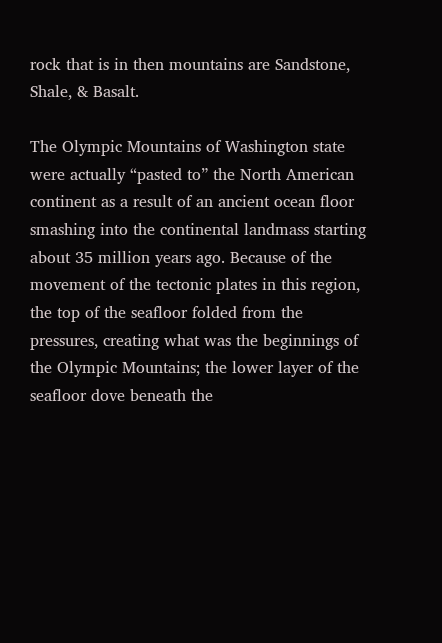rock that is in then mountains are Sandstone, Shale, & Basalt.

The Olympic Mountains of Washington state were actually “pasted to” the North American continent as a result of an ancient ocean floor smashing into the continental landmass starting about 35 million years ago. Because of the movement of the tectonic plates in this region, the top of the seafloor folded from the pressures, creating what was the beginnings of the Olympic Mountains; the lower layer of the seafloor dove beneath the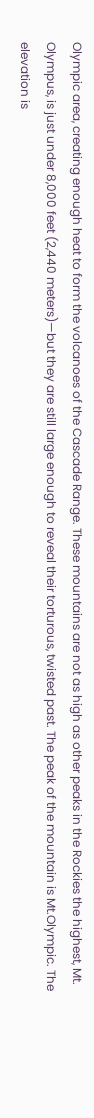Olympic area, creating enough heat to form the volcanoes of the Cascade Range. These mountains are not as high as other peaks in the Rockies the highest, Mt. Olympus, is just under 8,000 feet (2,440 meters)—but they are still large enough to reveal their torturous, twisted past. The peak of the mountain is Mt.Olympic. The elevation is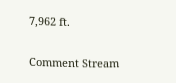7,962 ft.

Comment Stream